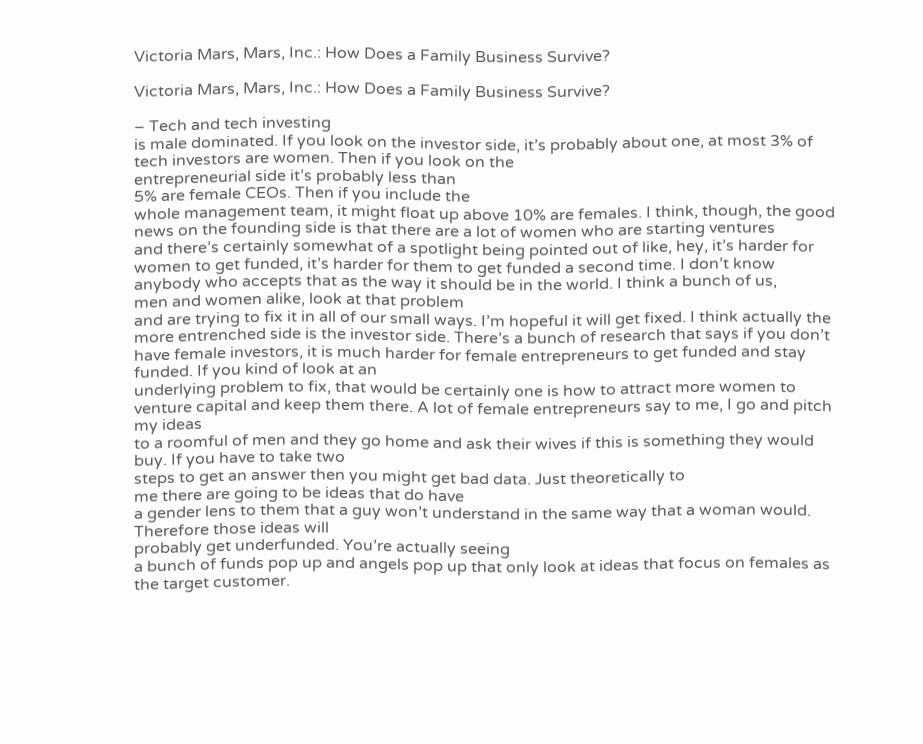Victoria Mars, Mars, Inc.: How Does a Family Business Survive?

Victoria Mars, Mars, Inc.: How Does a Family Business Survive?

– Tech and tech investing
is male dominated. If you look on the investor side, it’s probably about one, at most 3% of tech investors are women. Then if you look on the
entrepreneurial side it’s probably less than
5% are female CEOs. Then if you include the
whole management team, it might float up above 10% are females. I think, though, the good
news on the founding side is that there are a lot of women who are starting ventures
and there’s certainly somewhat of a spotlight being pointed out of like, hey, it’s harder for women to get funded, it’s harder for them to get funded a second time. I don’t know anybody who accepts that as the way it should be in the world. I think a bunch of us,
men and women alike, look at that problem
and are trying to fix it in all of our small ways. I’m hopeful it will get fixed. I think actually the more entrenched side is the investor side. There’s a bunch of research that says if you don’t have female investors, it is much harder for female entrepreneurs to get funded and stay funded. If you kind of look at an
underlying problem to fix, that would be certainly one is how to attract more women to venture capital and keep them there. A lot of female entrepreneurs say to me, I go and pitch my ideas
to a roomful of men and they go home and ask their wives if this is something they would buy. If you have to take two
steps to get an answer then you might get bad data. Just theoretically to
me there are going to be ideas that do have
a gender lens to them that a guy won’t understand in the same way that a woman would. Therefore those ideas will
probably get underfunded. You’re actually seeing
a bunch of funds pop up and angels pop up that only look at ideas that focus on females as the target customer.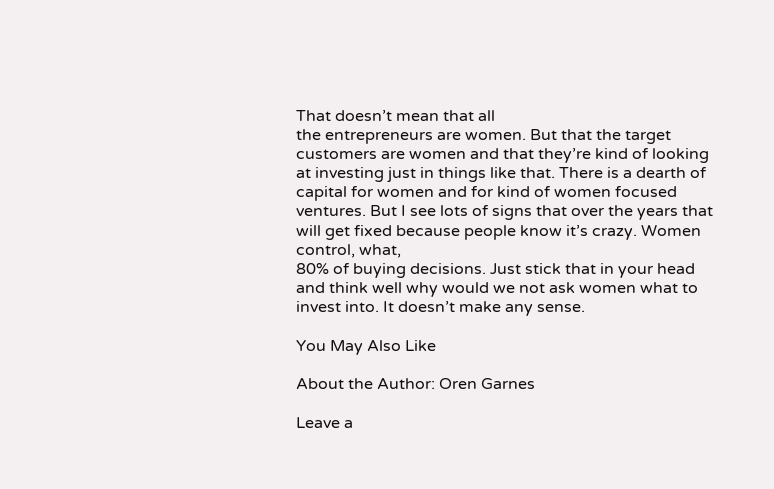That doesn’t mean that all
the entrepreneurs are women. But that the target customers are women and that they’re kind of looking at investing just in things like that. There is a dearth of capital for women and for kind of women focused ventures. But I see lots of signs that over the years that will get fixed because people know it’s crazy. Women control, what,
80% of buying decisions. Just stick that in your head and think well why would we not ask women what to invest into. It doesn’t make any sense.

You May Also Like

About the Author: Oren Garnes

Leave a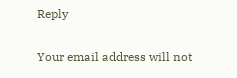Reply

Your email address will not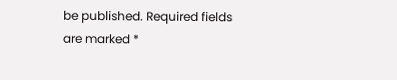be published. Required fields are marked *